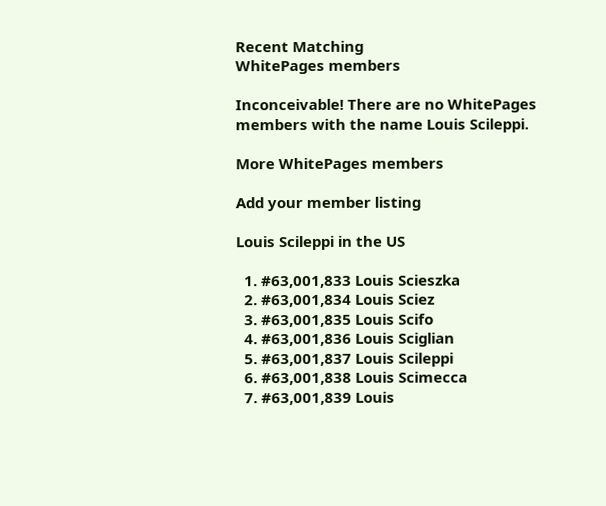Recent Matching
WhitePages members

Inconceivable! There are no WhitePages members with the name Louis Scileppi.

More WhitePages members

Add your member listing

Louis Scileppi in the US

  1. #63,001,833 Louis Scieszka
  2. #63,001,834 Louis Sciez
  3. #63,001,835 Louis Scifo
  4. #63,001,836 Louis Sciglian
  5. #63,001,837 Louis Scileppi
  6. #63,001,838 Louis Scimecca
  7. #63,001,839 Louis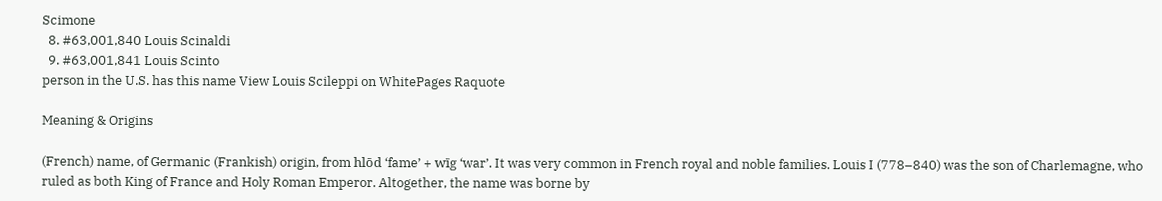Scimone
  8. #63,001,840 Louis Scinaldi
  9. #63,001,841 Louis Scinto
person in the U.S. has this name View Louis Scileppi on WhitePages Raquote

Meaning & Origins

(French) name, of Germanic (Frankish) origin, from hlōd ‘fame’ + wīg ‘war’. It was very common in French royal and noble families. Louis I (778–840) was the son of Charlemagne, who ruled as both King of France and Holy Roman Emperor. Altogether, the name was borne by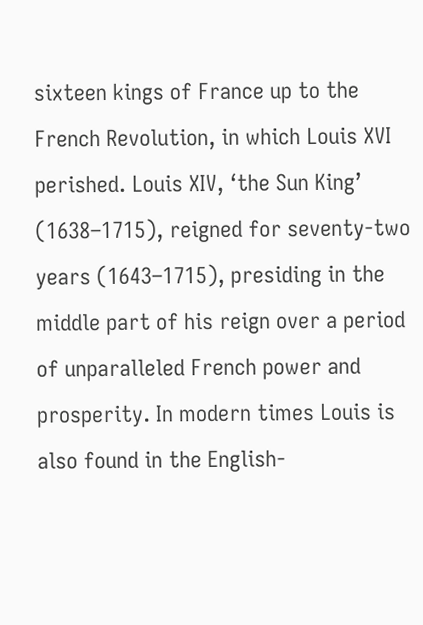sixteen kings of France up to the French Revolution, in which Louis XVI perished. Louis XIV, ‘the Sun King’ (1638–1715), reigned for seventy-two years (1643–1715), presiding in the middle part of his reign over a period of unparalleled French power and prosperity. In modern times Louis is also found in the English-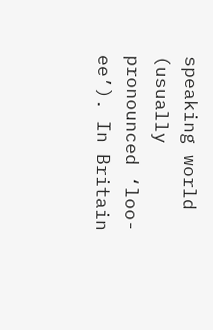speaking world (usually pronounced ‘loo-ee’). In Britain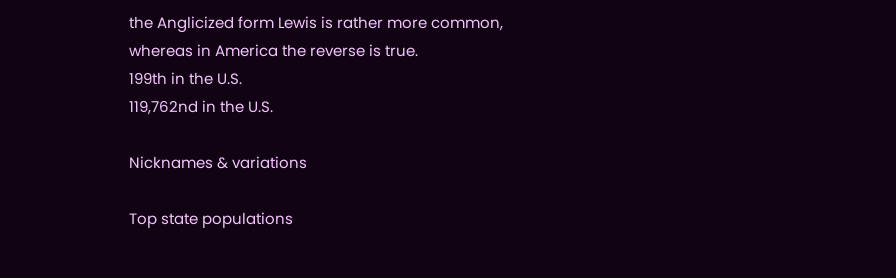the Anglicized form Lewis is rather more common, whereas in America the reverse is true.
199th in the U.S.
119,762nd in the U.S.

Nicknames & variations

Top state populations